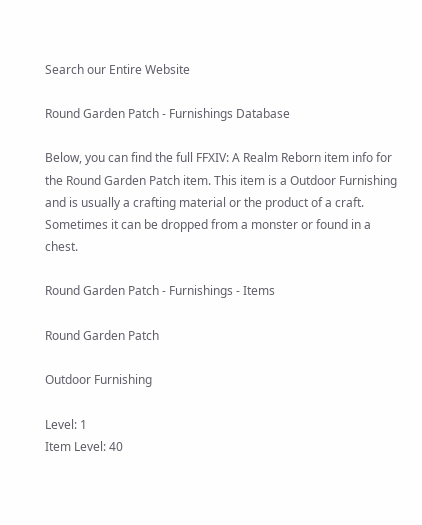Search our Entire Website

Round Garden Patch - Furnishings Database

Below, you can find the full FFXIV: A Realm Reborn item info for the Round Garden Patch item. This item is a Outdoor Furnishing and is usually a crafting material or the product of a craft. Sometimes it can be dropped from a monster or found in a chest.

Round Garden Patch - Furnishings - Items

Round Garden Patch

Outdoor Furnishing

Level: 1
Item Level: 40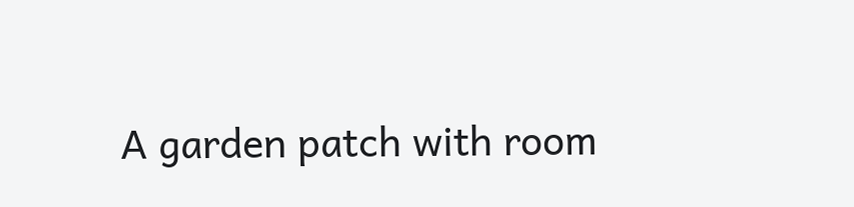A garden patch with room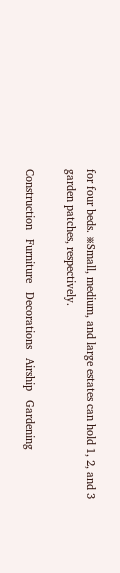for four beds. ※Small, medium, and large estates can hold 1, 2, and 3 garden patches, respectively.

Construction   Furniture   Decorations   Airship   Gardening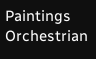Paintings   Orchestrian